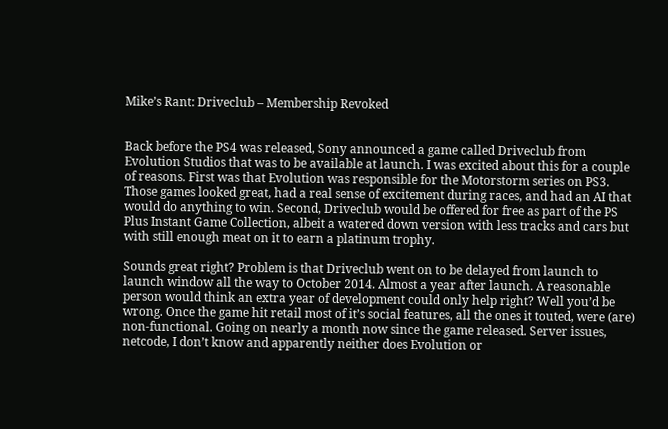Mike’s Rant: Driveclub – Membership Revoked


Back before the PS4 was released, Sony announced a game called Driveclub from Evolution Studios that was to be available at launch. I was excited about this for a couple of reasons. First was that Evolution was responsible for the Motorstorm series on PS3. Those games looked great, had a real sense of excitement during races, and had an AI that would do anything to win. Second, Driveclub would be offered for free as part of the PS Plus Instant Game Collection, albeit a watered down version with less tracks and cars but with still enough meat on it to earn a platinum trophy.

Sounds great right? Problem is that Driveclub went on to be delayed from launch to launch window all the way to October 2014. Almost a year after launch. A reasonable person would think an extra year of development could only help right? Well you’d be wrong. Once the game hit retail most of it’s social features, all the ones it touted, were (are) non-functional. Going on nearly a month now since the game released. Server issues, netcode, I don’t know and apparently neither does Evolution or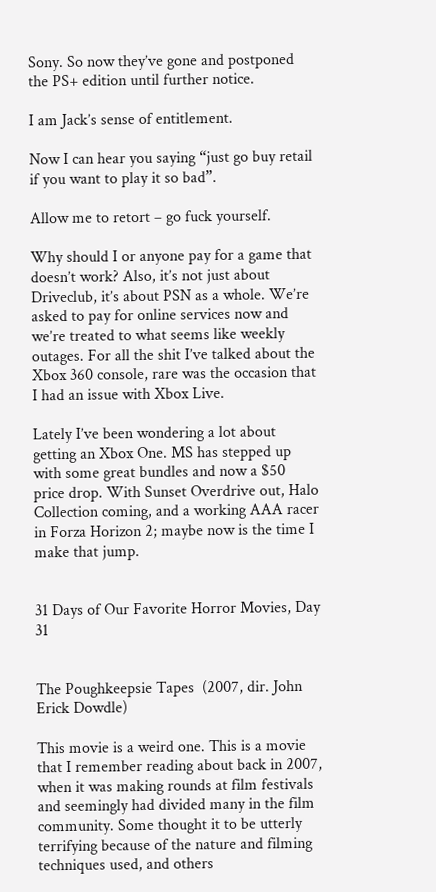Sony. So now they’ve gone and postponed the PS+ edition until further notice.

I am Jack’s sense of entitlement.

Now I can hear you saying “just go buy retail if you want to play it so bad”.

Allow me to retort – go fuck yourself.

Why should I or anyone pay for a game that doesn’t work? Also, it’s not just about Driveclub, it’s about PSN as a whole. We’re asked to pay for online services now and we’re treated to what seems like weekly outages. For all the shit I’ve talked about the Xbox 360 console, rare was the occasion that I had an issue with Xbox Live.

Lately I’ve been wondering a lot about getting an Xbox One. MS has stepped up with some great bundles and now a $50 price drop. With Sunset Overdrive out, Halo Collection coming, and a working AAA racer in Forza Horizon 2; maybe now is the time I make that jump.


31 Days of Our Favorite Horror Movies, Day 31


The Poughkeepsie Tapes  (2007, dir. John Erick Dowdle)

This movie is a weird one. This is a movie that I remember reading about back in 2007, when it was making rounds at film festivals and seemingly had divided many in the film community. Some thought it to be utterly terrifying because of the nature and filming techniques used, and others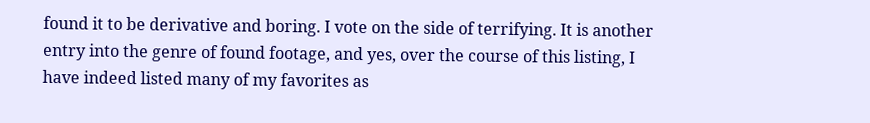found it to be derivative and boring. I vote on the side of terrifying. It is another entry into the genre of found footage, and yes, over the course of this listing, I have indeed listed many of my favorites as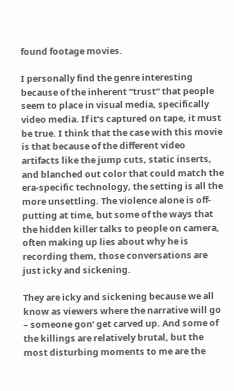found footage movies.

I personally find the genre interesting because of the inherent “trust” that people seem to place in visual media, specifically video media. If it’s captured on tape, it must be true. I think that the case with this movie is that because of the different video artifacts like the jump cuts, static inserts, and blanched out color that could match the era-specific technology, the setting is all the more unsettling. The violence alone is off-putting at time, but some of the ways that the hidden killer talks to people on camera, often making up lies about why he is recording them, those conversations are just icky and sickening.

They are icky and sickening because we all know as viewers where the narrative will go – someone gon’ get carved up. And some of the killings are relatively brutal, but the most disturbing moments to me are the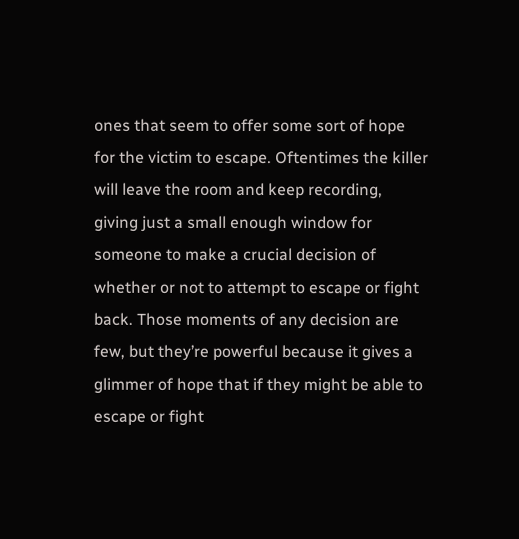ones that seem to offer some sort of hope for the victim to escape. Oftentimes the killer will leave the room and keep recording, giving just a small enough window for someone to make a crucial decision of whether or not to attempt to escape or fight back. Those moments of any decision are few, but they’re powerful because it gives a glimmer of hope that if they might be able to escape or fight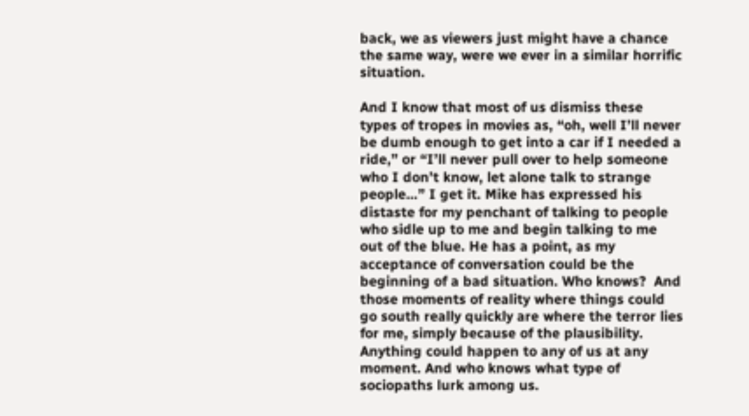back, we as viewers just might have a chance the same way, were we ever in a similar horrific situation.

And I know that most of us dismiss these types of tropes in movies as, “oh, well I’ll never be dumb enough to get into a car if I needed a ride,” or “I’ll never pull over to help someone who I don’t know, let alone talk to strange people…” I get it. Mike has expressed his distaste for my penchant of talking to people who sidle up to me and begin talking to me out of the blue. He has a point, as my acceptance of conversation could be the beginning of a bad situation. Who knows?  And those moments of reality where things could go south really quickly are where the terror lies for me, simply because of the plausibility. Anything could happen to any of us at any moment. And who knows what type of sociopaths lurk among us.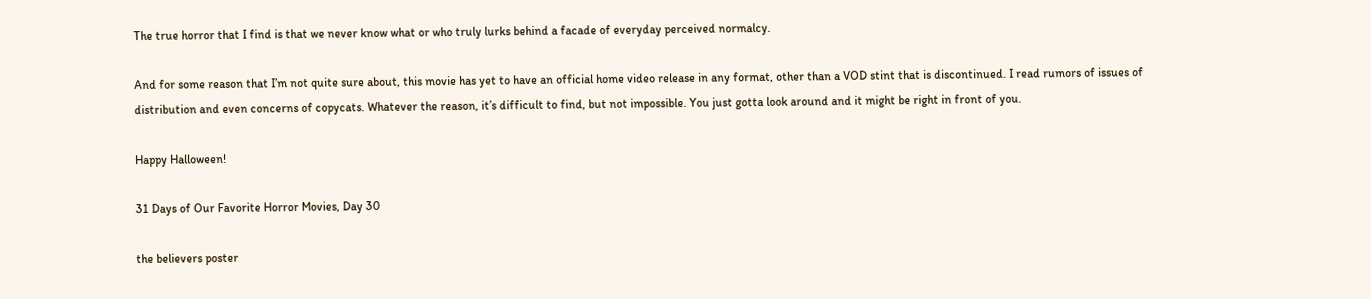The true horror that I find is that we never know what or who truly lurks behind a facade of everyday perceived normalcy.

And for some reason that I’m not quite sure about, this movie has yet to have an official home video release in any format, other than a VOD stint that is discontinued. I read rumors of issues of distribution and even concerns of copycats. Whatever the reason, it’s difficult to find, but not impossible. You just gotta look around and it might be right in front of you.

Happy Halloween!

31 Days of Our Favorite Horror Movies, Day 30

the believers poster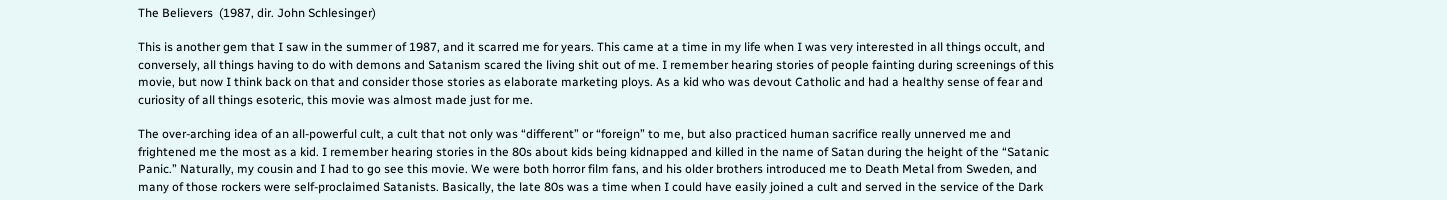The Believers  (1987, dir. John Schlesinger)

This is another gem that I saw in the summer of 1987, and it scarred me for years. This came at a time in my life when I was very interested in all things occult, and conversely, all things having to do with demons and Satanism scared the living shit out of me. I remember hearing stories of people fainting during screenings of this movie, but now I think back on that and consider those stories as elaborate marketing ploys. As a kid who was devout Catholic and had a healthy sense of fear and curiosity of all things esoteric, this movie was almost made just for me.

The over-arching idea of an all-powerful cult, a cult that not only was “different” or “foreign” to me, but also practiced human sacrifice really unnerved me and frightened me the most as a kid. I remember hearing stories in the 80s about kids being kidnapped and killed in the name of Satan during the height of the “Satanic Panic.” Naturally, my cousin and I had to go see this movie. We were both horror film fans, and his older brothers introduced me to Death Metal from Sweden, and many of those rockers were self-proclaimed Satanists. Basically, the late 80s was a time when I could have easily joined a cult and served in the service of the Dark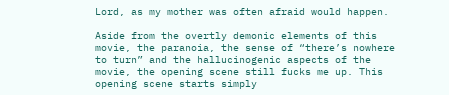Lord, as my mother was often afraid would happen.

Aside from the overtly demonic elements of this movie, the paranoia, the sense of “there’s nowhere to turn” and the hallucinogenic aspects of the movie, the opening scene still fucks me up. This opening scene starts simply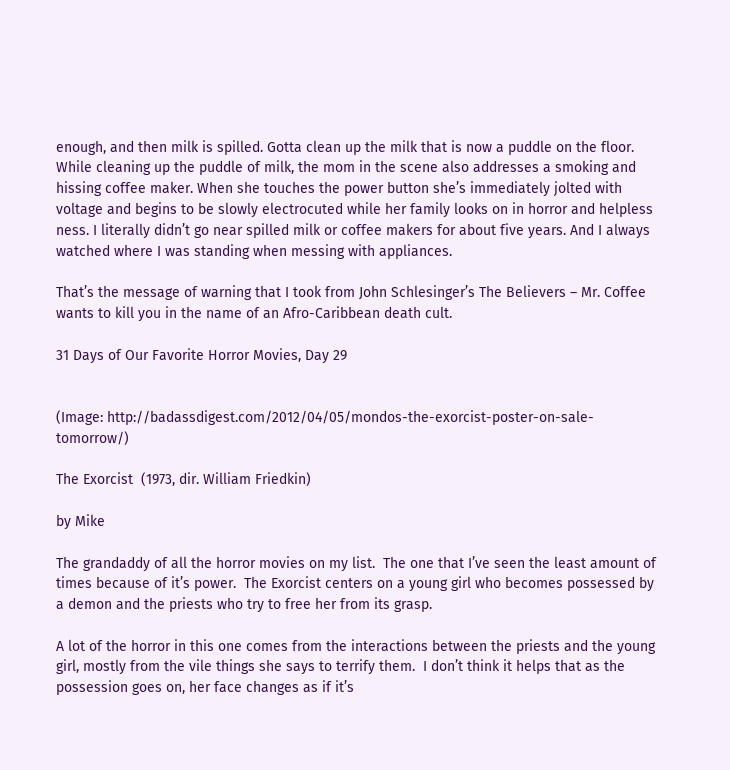enough, and then milk is spilled. Gotta clean up the milk that is now a puddle on the floor. While cleaning up the puddle of milk, the mom in the scene also addresses a smoking and hissing coffee maker. When she touches the power button she’s immediately jolted with voltage and begins to be slowly electrocuted while her family looks on in horror and helpless ness. I literally didn’t go near spilled milk or coffee makers for about five years. And I always watched where I was standing when messing with appliances.

That’s the message of warning that I took from John Schlesinger’s The Believers – Mr. Coffee wants to kill you in the name of an Afro-Caribbean death cult.

31 Days of Our Favorite Horror Movies, Day 29


(Image: http://badassdigest.com/2012/04/05/mondos-the-exorcist-poster-on-sale-tomorrow/)

The Exorcist  (1973, dir. William Friedkin)

by Mike

The grandaddy of all the horror movies on my list.  The one that I’ve seen the least amount of times because of it’s power.  The Exorcist centers on a young girl who becomes possessed by a demon and the priests who try to free her from its grasp.

A lot of the horror in this one comes from the interactions between the priests and the young girl, mostly from the vile things she says to terrify them.  I don’t think it helps that as the possession goes on, her face changes as if it’s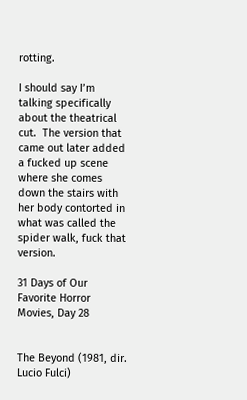rotting.

I should say I’m talking specifically about the theatrical cut.  The version that came out later added a fucked up scene where she comes down the stairs with her body contorted in what was called the spider walk, fuck that version.

31 Days of Our Favorite Horror Movies, Day 28


The Beyond (1981, dir. Lucio Fulci)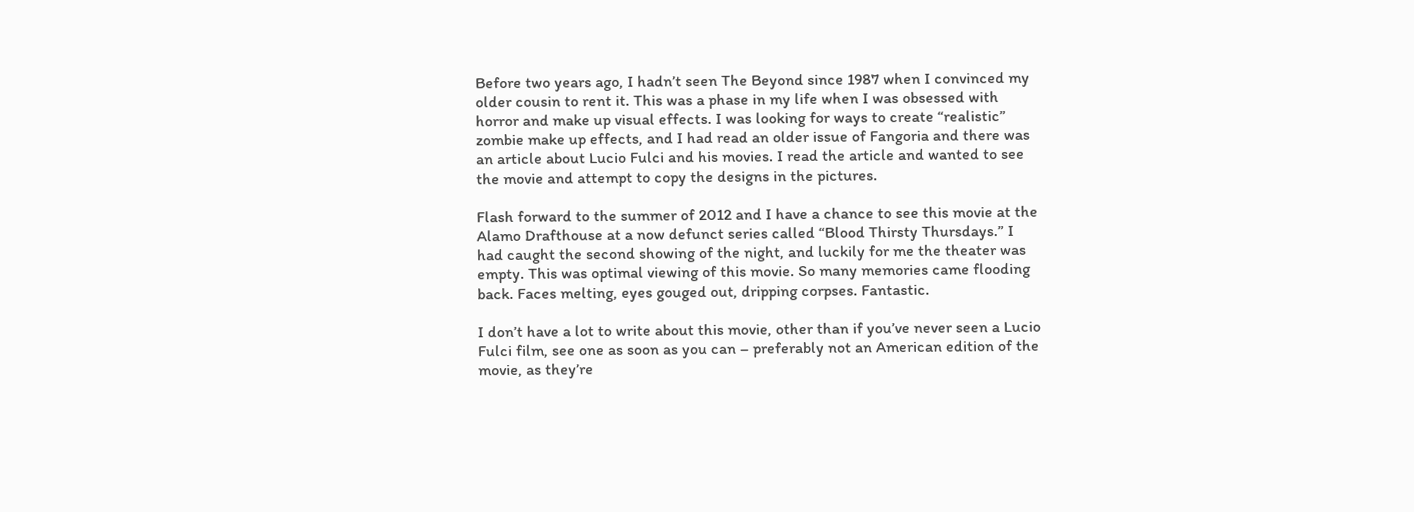Before two years ago, I hadn’t seen The Beyond since 1987 when I convinced my older cousin to rent it. This was a phase in my life when I was obsessed with horror and make up visual effects. I was looking for ways to create “realistic” zombie make up effects, and I had read an older issue of Fangoria and there was an article about Lucio Fulci and his movies. I read the article and wanted to see the movie and attempt to copy the designs in the pictures.

Flash forward to the summer of 2012 and I have a chance to see this movie at the Alamo Drafthouse at a now defunct series called “Blood Thirsty Thursdays.” I had caught the second showing of the night, and luckily for me the theater was empty. This was optimal viewing of this movie. So many memories came flooding back. Faces melting, eyes gouged out, dripping corpses. Fantastic.

I don’t have a lot to write about this movie, other than if you’ve never seen a Lucio Fulci film, see one as soon as you can – preferably not an American edition of the movie, as they’re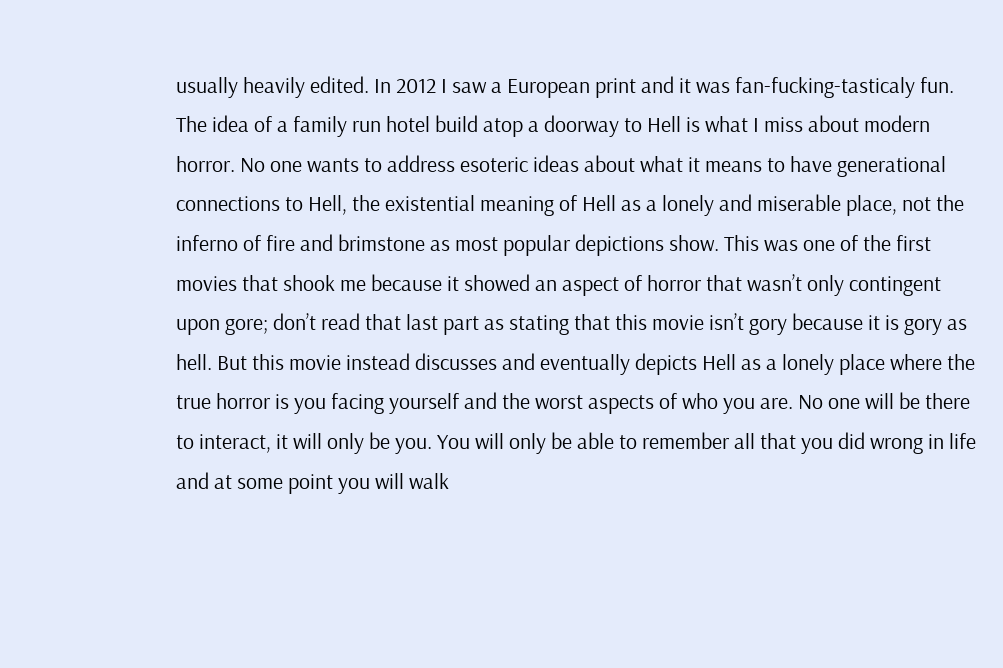usually heavily edited. In 2012 I saw a European print and it was fan-fucking-tasticaly fun. The idea of a family run hotel build atop a doorway to Hell is what I miss about modern horror. No one wants to address esoteric ideas about what it means to have generational connections to Hell, the existential meaning of Hell as a lonely and miserable place, not the inferno of fire and brimstone as most popular depictions show. This was one of the first movies that shook me because it showed an aspect of horror that wasn’t only contingent upon gore; don’t read that last part as stating that this movie isn’t gory because it is gory as hell. But this movie instead discusses and eventually depicts Hell as a lonely place where the true horror is you facing yourself and the worst aspects of who you are. No one will be there to interact, it will only be you. You will only be able to remember all that you did wrong in life and at some point you will walk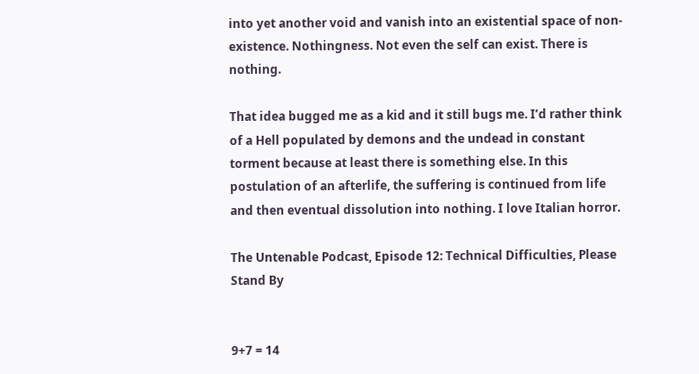into yet another void and vanish into an existential space of non-existence. Nothingness. Not even the self can exist. There is nothing.

That idea bugged me as a kid and it still bugs me. I’d rather think of a Hell populated by demons and the undead in constant torment because at least there is something else. In this postulation of an afterlife, the suffering is continued from life and then eventual dissolution into nothing. I love Italian horror.

The Untenable Podcast, Episode 12: Technical Difficulties, Please Stand By


9+7 = 14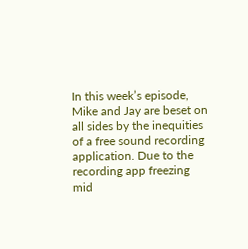In this week’s episode, Mike and Jay are beset on all sides by the inequities of a free sound recording application. Due to the recording app freezing mid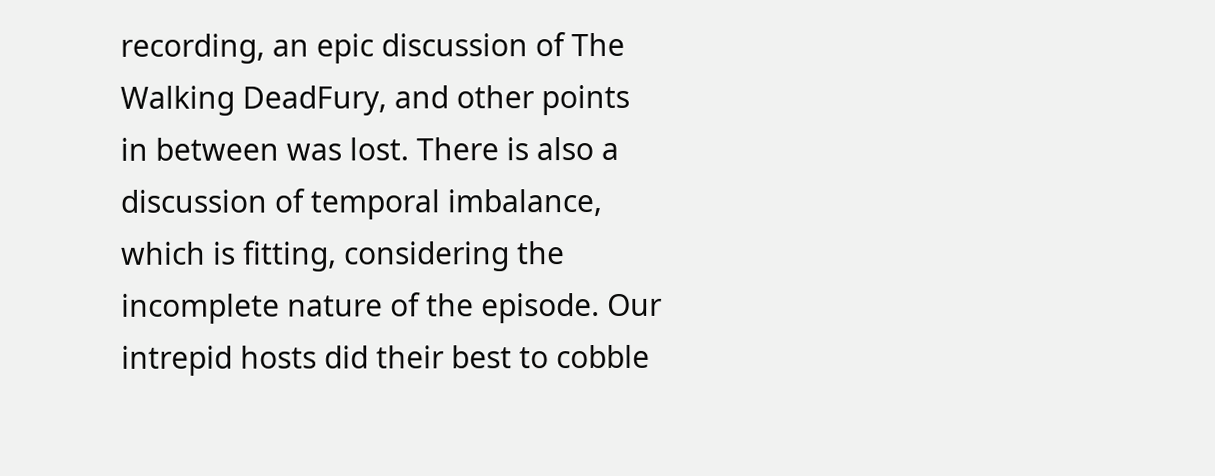recording, an epic discussion of The Walking DeadFury, and other points in between was lost. There is also a discussion of temporal imbalance, which is fitting, considering the incomplete nature of the episode. Our intrepid hosts did their best to cobble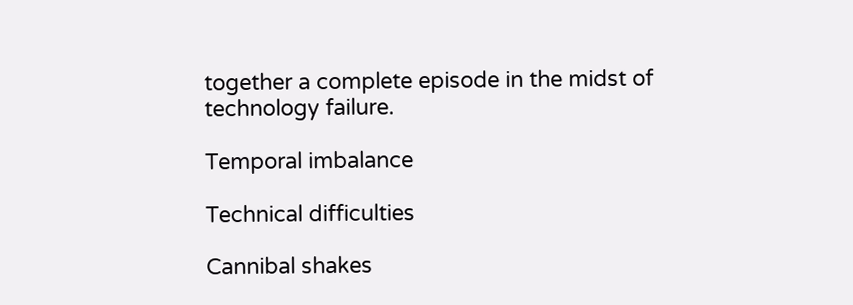together a complete episode in the midst of technology failure.

Temporal imbalance

Technical difficulties

Cannibal shakes